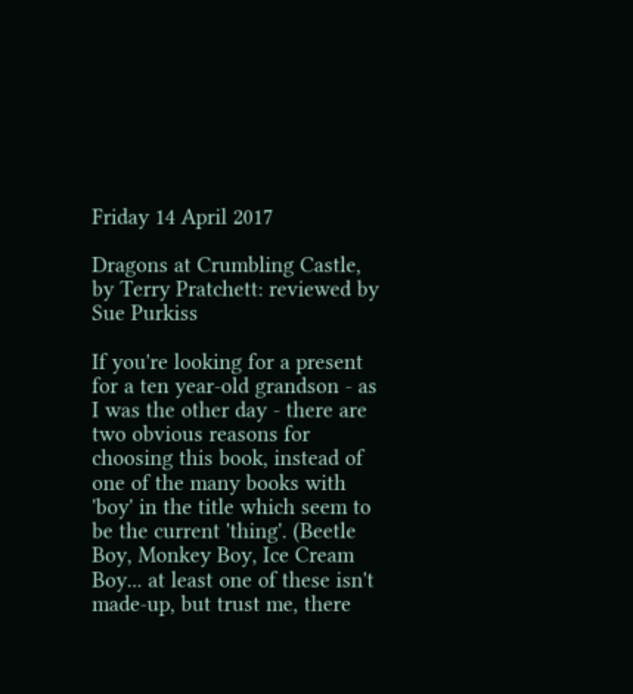Friday 14 April 2017

Dragons at Crumbling Castle, by Terry Pratchett: reviewed by Sue Purkiss

If you're looking for a present for a ten year-old grandson - as I was the other day - there are two obvious reasons for choosing this book, instead of one of the many books with 'boy' in the title which seem to be the current 'thing'. (Beetle Boy, Monkey Boy, Ice Cream Boy... at least one of these isn't made-up, but trust me, there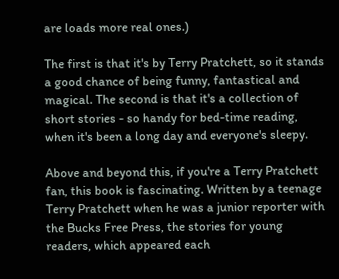are loads more real ones.)

The first is that it's by Terry Pratchett, so it stands a good chance of being funny, fantastical and magical. The second is that it's a collection of short stories - so handy for bed-time reading, when it's been a long day and everyone's sleepy.

Above and beyond this, if you're a Terry Pratchett fan, this book is fascinating. Written by a teenage Terry Pratchett when he was a junior reporter with the Bucks Free Press, the stories for young readers, which appeared each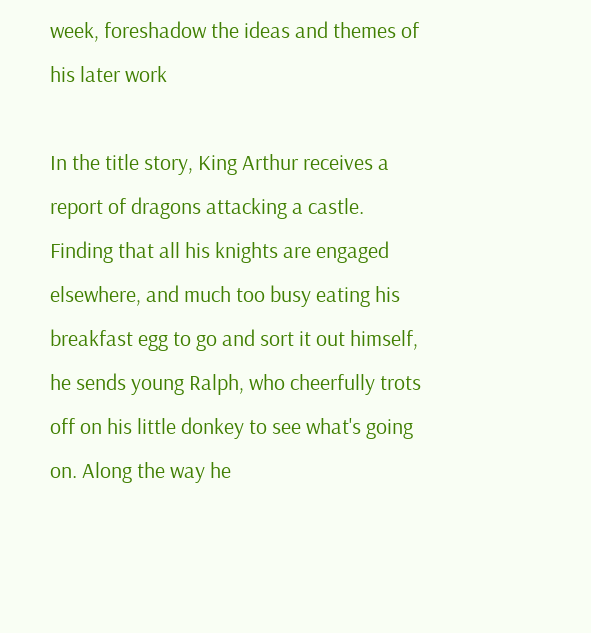week, foreshadow the ideas and themes of his later work

In the title story, King Arthur receives a report of dragons attacking a castle. Finding that all his knights are engaged elsewhere, and much too busy eating his breakfast egg to go and sort it out himself, he sends young Ralph, who cheerfully trots off on his little donkey to see what's going on. Along the way he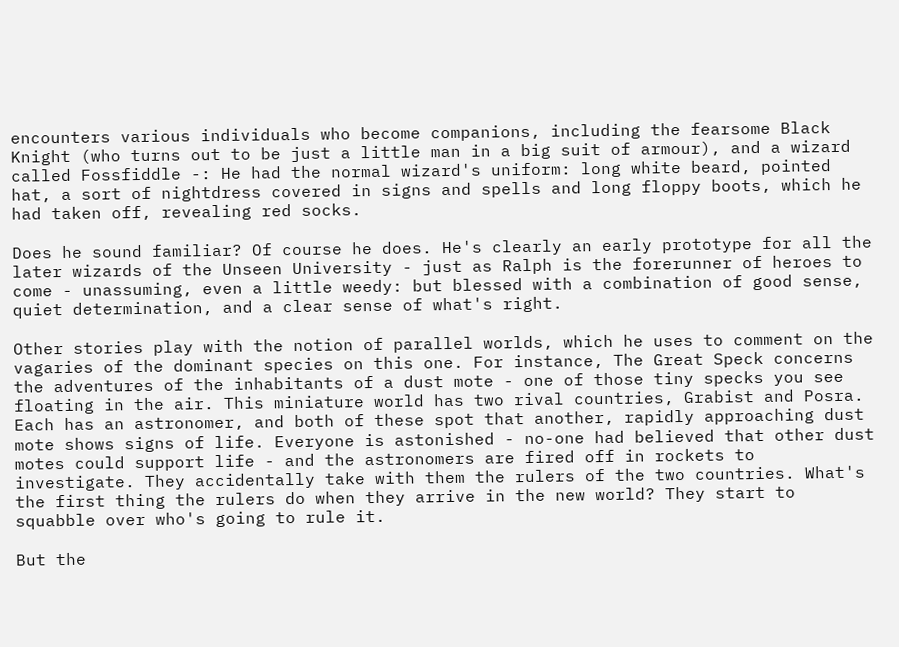encounters various individuals who become companions, including the fearsome Black Knight (who turns out to be just a little man in a big suit of armour), and a wizard called Fossfiddle -: He had the normal wizard's uniform: long white beard, pointed hat, a sort of nightdress covered in signs and spells and long floppy boots, which he had taken off, revealing red socks.

Does he sound familiar? Of course he does. He's clearly an early prototype for all the later wizards of the Unseen University - just as Ralph is the forerunner of heroes to come - unassuming, even a little weedy: but blessed with a combination of good sense, quiet determination, and a clear sense of what's right.

Other stories play with the notion of parallel worlds, which he uses to comment on the vagaries of the dominant species on this one. For instance, The Great Speck concerns the adventures of the inhabitants of a dust mote - one of those tiny specks you see floating in the air. This miniature world has two rival countries, Grabist and Posra. Each has an astronomer, and both of these spot that another, rapidly approaching dust mote shows signs of life. Everyone is astonished - no-one had believed that other dust motes could support life - and the astronomers are fired off in rockets to investigate. They accidentally take with them the rulers of the two countries. What's the first thing the rulers do when they arrive in the new world? They start to squabble over who's going to rule it.

But the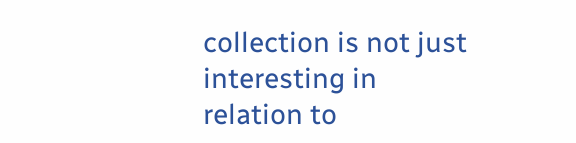collection is not just interesting in relation to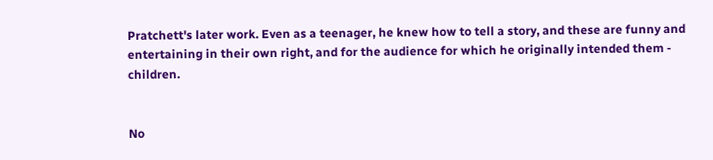Pratchett's later work. Even as a teenager, he knew how to tell a story, and these are funny and entertaining in their own right, and for the audience for which he originally intended them - children.


No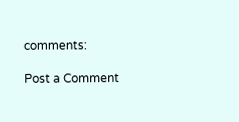comments:

Post a Comment